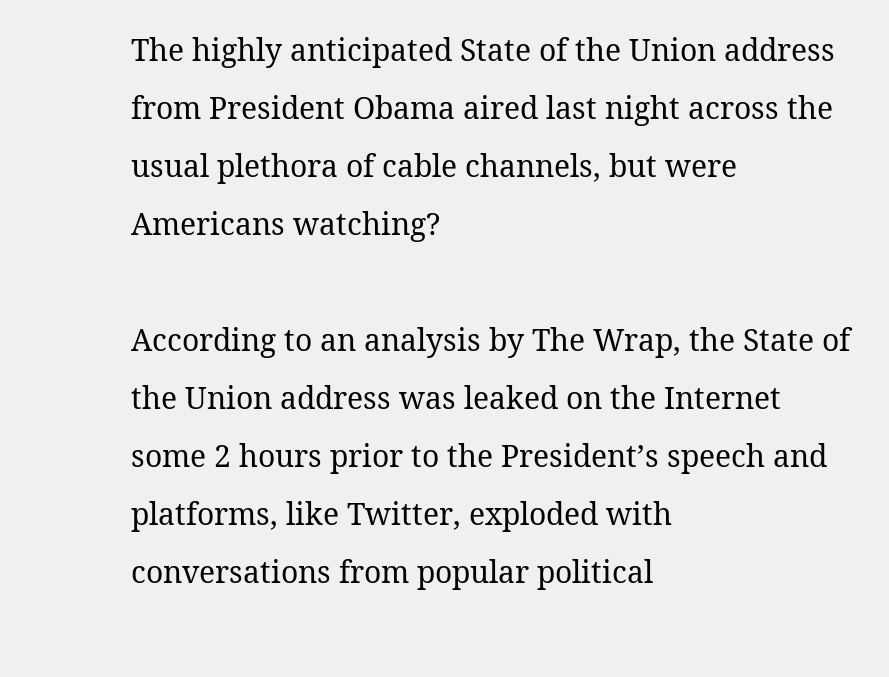The highly anticipated State of the Union address from President Obama aired last night across the usual plethora of cable channels, but were Americans watching?

According to an analysis by The Wrap, the State of the Union address was leaked on the Internet some 2 hours prior to the President’s speech and platforms, like Twitter, exploded with conversations from popular political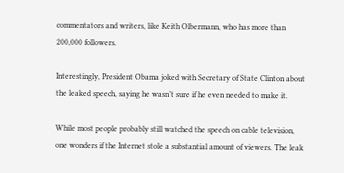commentators and writers, like Keith Olbermann, who has more than 200,000 followers.

Interestingly, President Obama joked with Secretary of State Clinton about the leaked speech, saying he wasn’t sure if he even needed to make it.

While most people probably still watched the speech on cable television, one wonders if the Internet stole a substantial amount of viewers. The leak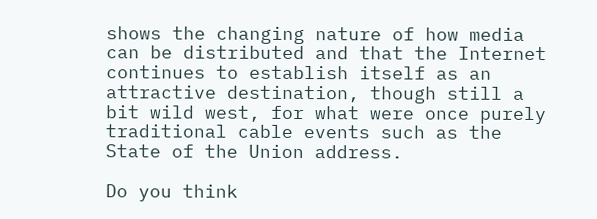shows the changing nature of how media can be distributed and that the Internet continues to establish itself as an attractive destination, though still a bit wild west, for what were once purely traditional cable events such as the State of the Union address.

Do you think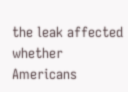the leak affected whether Americans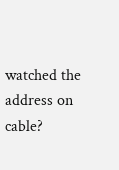watched the address on cable?